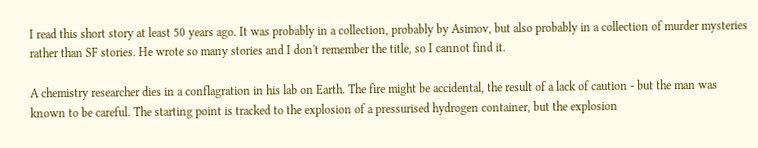I read this short story at least 50 years ago. It was probably in a collection, probably by Asimov, but also probably in a collection of murder mysteries rather than SF stories. He wrote so many stories and I don't remember the title, so I cannot find it.

A chemistry researcher dies in a conflagration in his lab on Earth. The fire might be accidental, the result of a lack of caution - but the man was known to be careful. The starting point is tracked to the explosion of a pressurised hydrogen container, but the explosion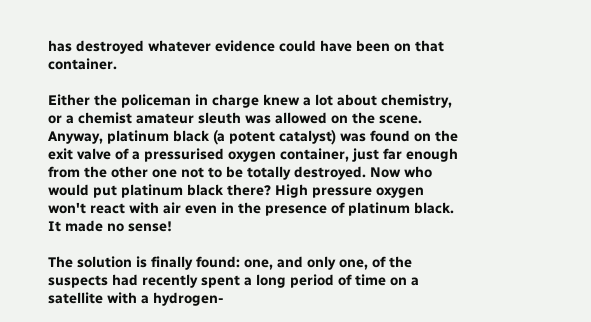has destroyed whatever evidence could have been on that container.

Either the policeman in charge knew a lot about chemistry, or a chemist amateur sleuth was allowed on the scene. Anyway, platinum black (a potent catalyst) was found on the exit valve of a pressurised oxygen container, just far enough from the other one not to be totally destroyed. Now who would put platinum black there? High pressure oxygen won't react with air even in the presence of platinum black. It made no sense!

The solution is finally found: one, and only one, of the suspects had recently spent a long period of time on a satellite with a hydrogen-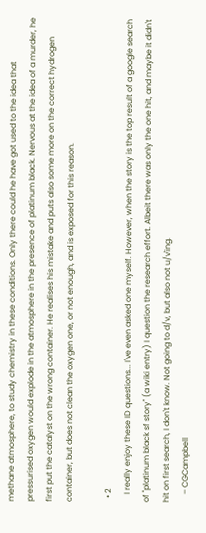methane atmosphere, to study chemistry in these conditions. Only there could he have got used to the idea that pressurised oxygen would explode in the atmosphere in the presence of platinum black. Nervous at the idea of a murder, he first put the catalyst on the wrong container. He realises his mistake and puts also some more on the correct hydrogen container, but does not clean the oxygen one, or not enough, and is exposed for this reason.

  • 2
    I really enjoy these ID questions... I've even asked one myself. However, when the story is the top result of a google search of "platinum black sf story" (a wiki entry) I question the research effort. Albeit there was only the one hit, and maybe it didn't hit on first search, I don't know. Not going to d/v, but also not u/v'ing.
    – CGCampbell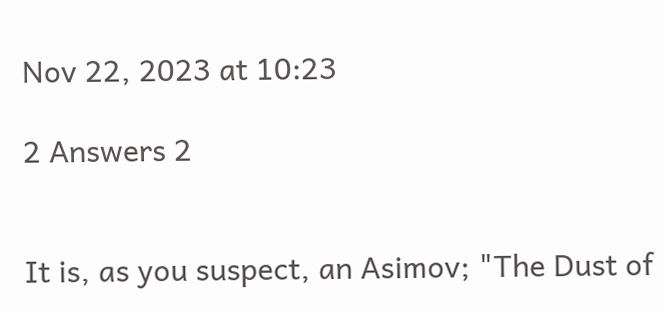Nov 22, 2023 at 10:23

2 Answers 2


It is, as you suspect, an Asimov; "The Dust of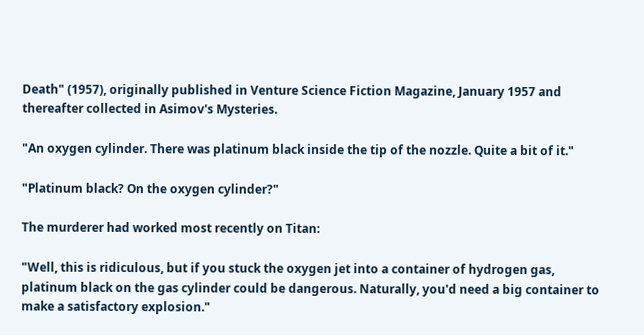Death" (1957), originally published in Venture Science Fiction Magazine, January 1957 and thereafter collected in Asimov's Mysteries.

"An oxygen cylinder. There was platinum black inside the tip of the nozzle. Quite a bit of it."

"Platinum black? On the oxygen cylinder?"

The murderer had worked most recently on Titan:

"Well, this is ridiculous, but if you stuck the oxygen jet into a container of hydrogen gas, platinum black on the gas cylinder could be dangerous. Naturally, you'd need a big container to make a satisfactory explosion."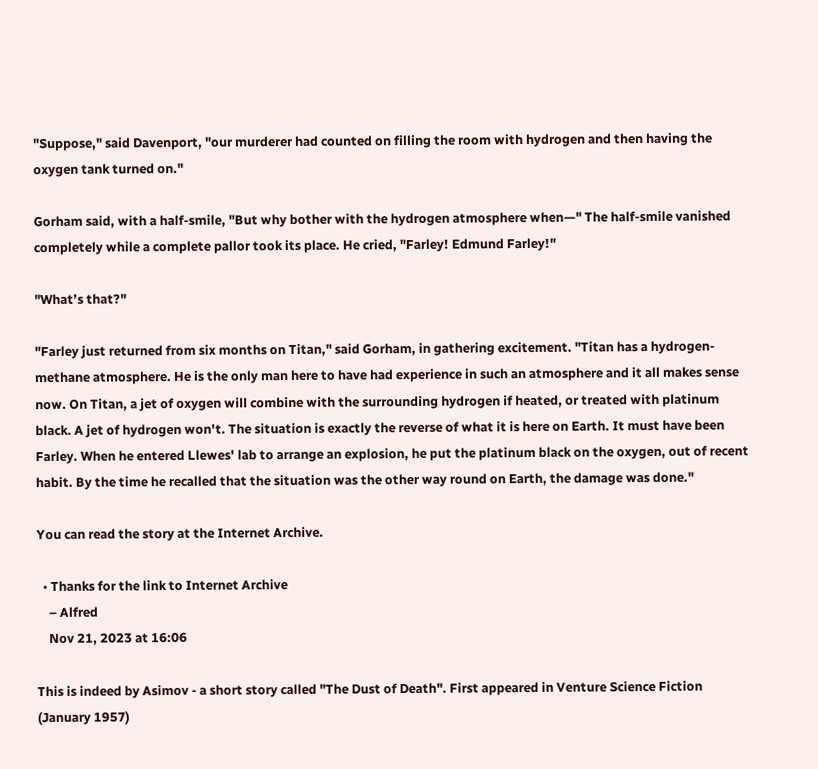"Suppose," said Davenport, "our murderer had counted on filling the room with hydrogen and then having the oxygen tank turned on."

Gorham said, with a half-smile, "But why bother with the hydrogen atmosphere when—" The half-smile vanished completely while a complete pallor took its place. He cried, "Farley! Edmund Farley!"

"What’s that?"

"Farley just returned from six months on Titan," said Gorham, in gathering excitement. "Titan has a hydrogen-methane atmosphere. He is the only man here to have had experience in such an atmosphere and it all makes sense now. On Titan, a jet of oxygen will combine with the surrounding hydrogen if heated, or treated with platinum black. A jet of hydrogen won't. The situation is exactly the reverse of what it is here on Earth. It must have been Farley. When he entered Llewes' lab to arrange an explosion, he put the platinum black on the oxygen, out of recent habit. By the time he recalled that the situation was the other way round on Earth, the damage was done."

You can read the story at the Internet Archive.

  • Thanks for the link to Internet Archive
    – Alfred
    Nov 21, 2023 at 16:06

This is indeed by Asimov - a short story called "The Dust of Death". First appeared in Venture Science Fiction (January 1957)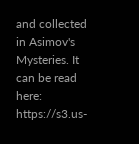and collected in Asimov's Mysteries. It can be read here: https://s3.us-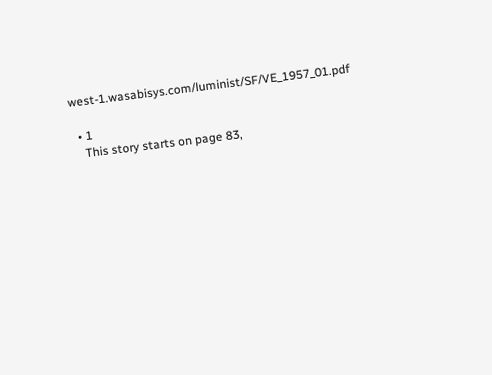west-1.wasabisys.com/luminist/SF/VE_1957_01.pdf

  • 1
    This story starts on page 83,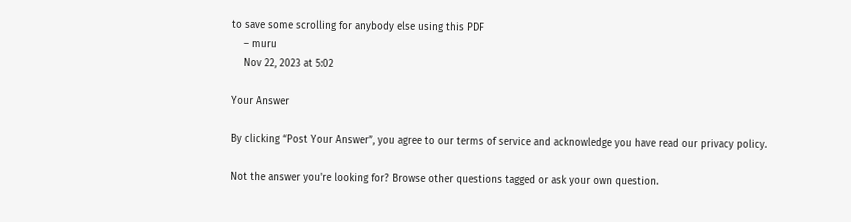to save some scrolling for anybody else using this PDF
    – muru
    Nov 22, 2023 at 5:02

Your Answer

By clicking “Post Your Answer”, you agree to our terms of service and acknowledge you have read our privacy policy.

Not the answer you're looking for? Browse other questions tagged or ask your own question.